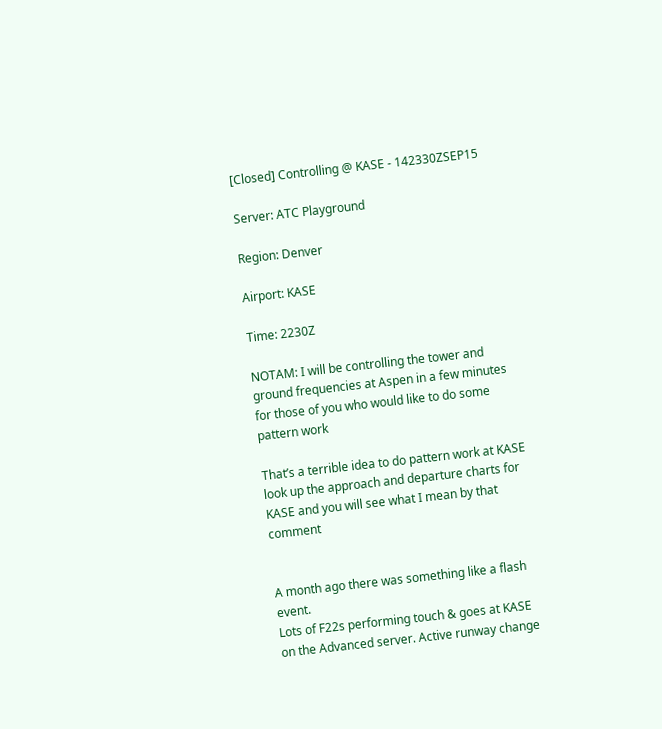[Closed] Controlling @ KASE - 142330ZSEP15

Server: ATC Playground

Region: Denver

Airport: KASE

Time: 2230Z

NOTAM: I will be controlling the tower and ground frequencies at Aspen in a few minutes for those of you who would like to do some pattern work

That’s a terrible idea to do pattern work at KASE look up the approach and departure charts for KASE and you will see what I mean by that comment


A month ago there was something like a flash event.
Lots of F22s performing touch & goes at KASE on the Advanced server. Active runway change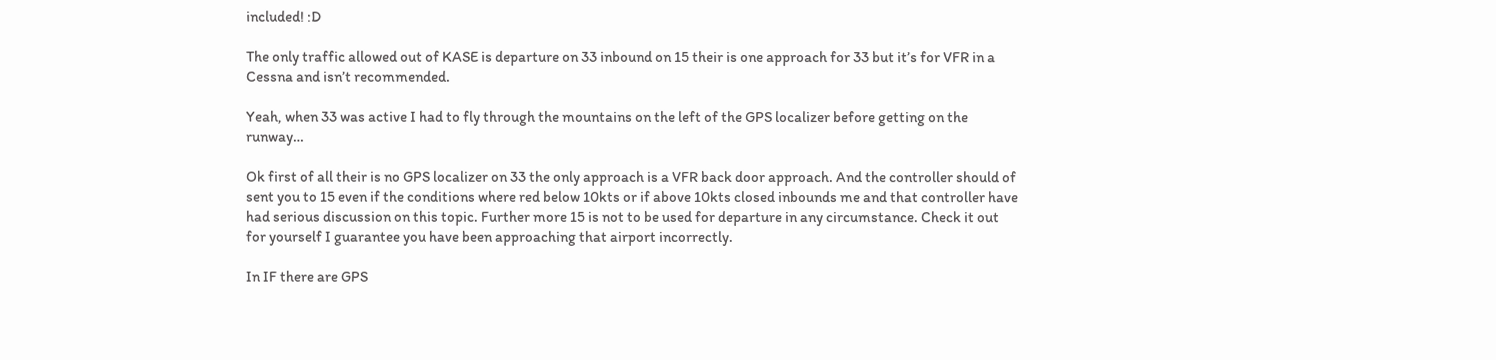included! :D

The only traffic allowed out of KASE is departure on 33 inbound on 15 their is one approach for 33 but it’s for VFR in a Cessna and isn’t recommended.

Yeah, when 33 was active I had to fly through the mountains on the left of the GPS localizer before getting on the runway…

Ok first of all their is no GPS localizer on 33 the only approach is a VFR back door approach. And the controller should of sent you to 15 even if the conditions where red below 10kts or if above 10kts closed inbounds me and that controller have had serious discussion on this topic. Further more 15 is not to be used for departure in any circumstance. Check it out for yourself I guarantee you have been approaching that airport incorrectly.

In IF there are GPS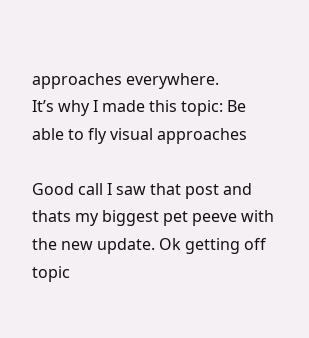approaches everywhere.
It’s why I made this topic: Be able to fly visual approaches

Good call I saw that post and thats my biggest pet peeve with the new update. Ok getting off topic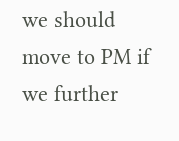we should move to PM if we further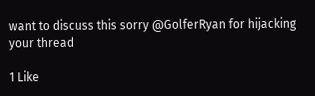want to discuss this sorry @GolferRyan for hijacking your thread

1 Like